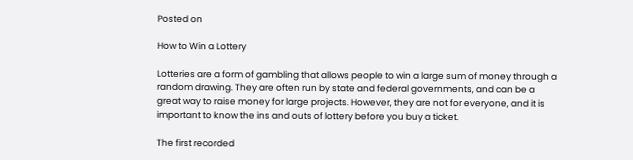Posted on

How to Win a Lottery

Lotteries are a form of gambling that allows people to win a large sum of money through a random drawing. They are often run by state and federal governments, and can be a great way to raise money for large projects. However, they are not for everyone, and it is important to know the ins and outs of lottery before you buy a ticket.

The first recorded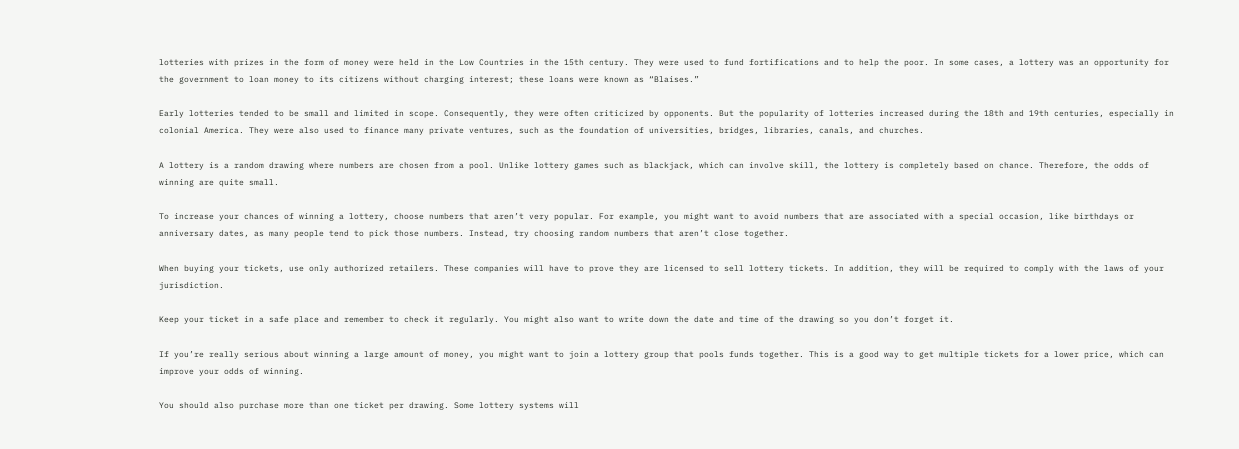lotteries with prizes in the form of money were held in the Low Countries in the 15th century. They were used to fund fortifications and to help the poor. In some cases, a lottery was an opportunity for the government to loan money to its citizens without charging interest; these loans were known as “Blaises.”

Early lotteries tended to be small and limited in scope. Consequently, they were often criticized by opponents. But the popularity of lotteries increased during the 18th and 19th centuries, especially in colonial America. They were also used to finance many private ventures, such as the foundation of universities, bridges, libraries, canals, and churches.

A lottery is a random drawing where numbers are chosen from a pool. Unlike lottery games such as blackjack, which can involve skill, the lottery is completely based on chance. Therefore, the odds of winning are quite small.

To increase your chances of winning a lottery, choose numbers that aren’t very popular. For example, you might want to avoid numbers that are associated with a special occasion, like birthdays or anniversary dates, as many people tend to pick those numbers. Instead, try choosing random numbers that aren’t close together.

When buying your tickets, use only authorized retailers. These companies will have to prove they are licensed to sell lottery tickets. In addition, they will be required to comply with the laws of your jurisdiction.

Keep your ticket in a safe place and remember to check it regularly. You might also want to write down the date and time of the drawing so you don’t forget it.

If you’re really serious about winning a large amount of money, you might want to join a lottery group that pools funds together. This is a good way to get multiple tickets for a lower price, which can improve your odds of winning.

You should also purchase more than one ticket per drawing. Some lottery systems will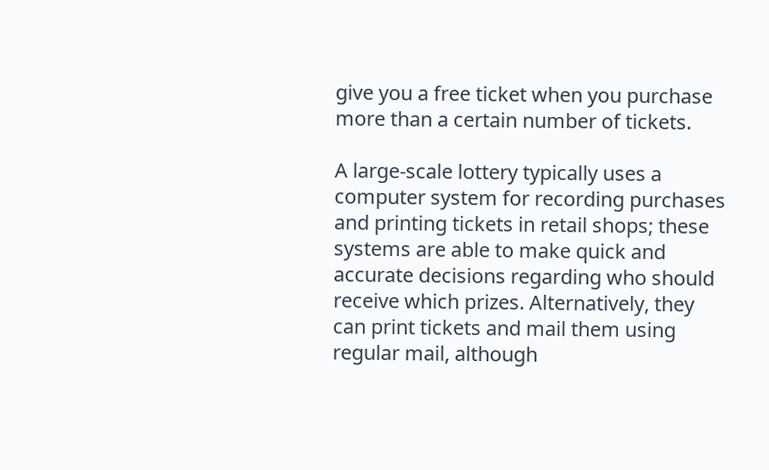give you a free ticket when you purchase more than a certain number of tickets.

A large-scale lottery typically uses a computer system for recording purchases and printing tickets in retail shops; these systems are able to make quick and accurate decisions regarding who should receive which prizes. Alternatively, they can print tickets and mail them using regular mail, although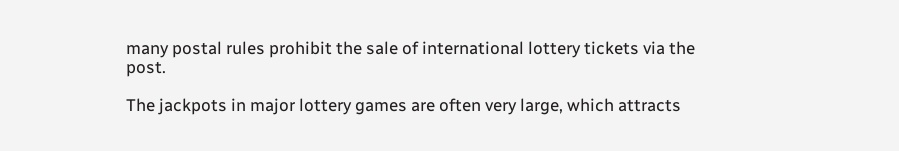many postal rules prohibit the sale of international lottery tickets via the post.

The jackpots in major lottery games are often very large, which attracts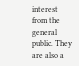interest from the general public. They are also a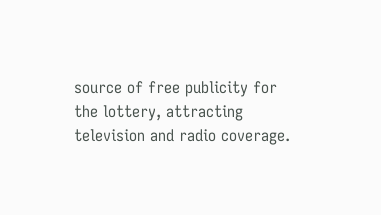source of free publicity for the lottery, attracting television and radio coverage.